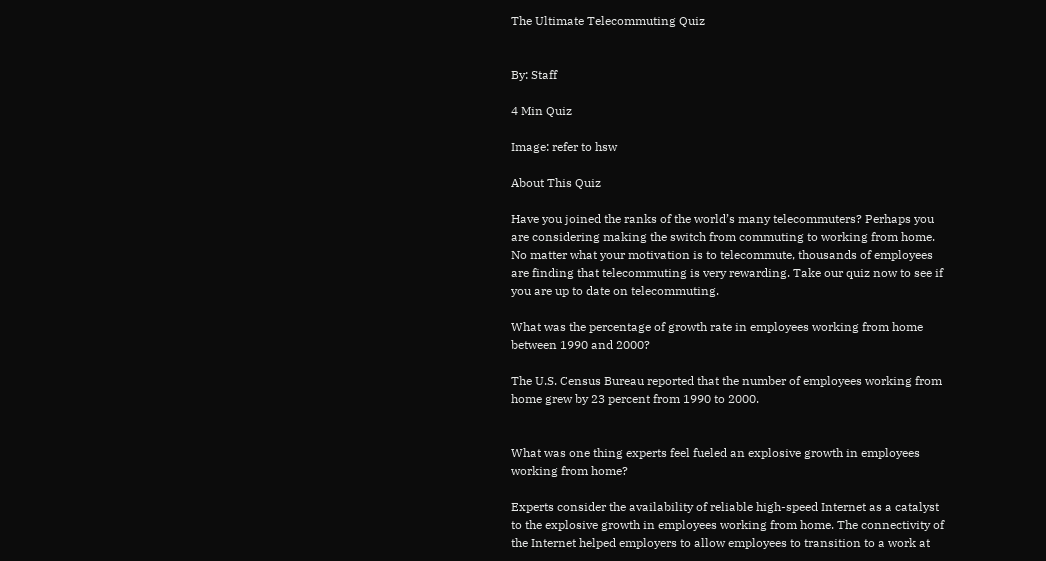The Ultimate Telecommuting Quiz


By: Staff

4 Min Quiz

Image: refer to hsw

About This Quiz

Have you joined the ranks of the world’s many telecommuters? Perhaps you are considering making the switch from commuting to working from home. No matter what your motivation is to telecommute, thousands of employees are finding that telecommuting is very rewarding. Take our quiz now to see if you are up to date on telecommuting.

What was the percentage of growth rate in employees working from home between 1990 and 2000?

The U.S. Census Bureau reported that the number of employees working from home grew by 23 percent from 1990 to 2000.


What was one thing experts feel fueled an explosive growth in employees working from home?

Experts consider the availability of reliable high-speed Internet as a catalyst to the explosive growth in employees working from home. The connectivity of the Internet helped employers to allow employees to transition to a work at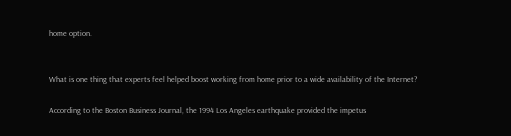home option.


What is one thing that experts feel helped boost working from home prior to a wide availability of the Internet?

According to the Boston Business Journal, the 1994 Los Angeles earthquake provided the impetus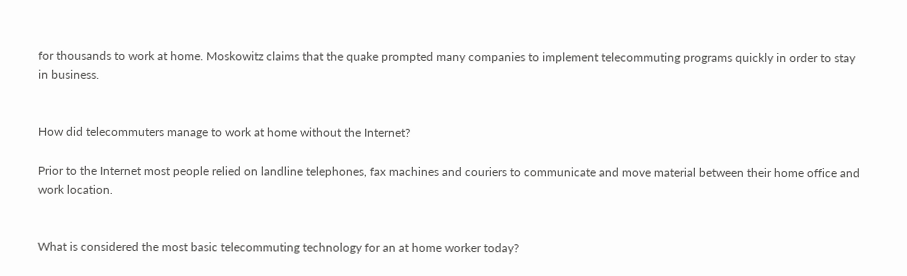for thousands to work at home. Moskowitz claims that the quake prompted many companies to implement telecommuting programs quickly in order to stay in business.


How did telecommuters manage to work at home without the Internet?

Prior to the Internet most people relied on landline telephones, fax machines and couriers to communicate and move material between their home office and work location.


What is considered the most basic telecommuting technology for an at home worker today?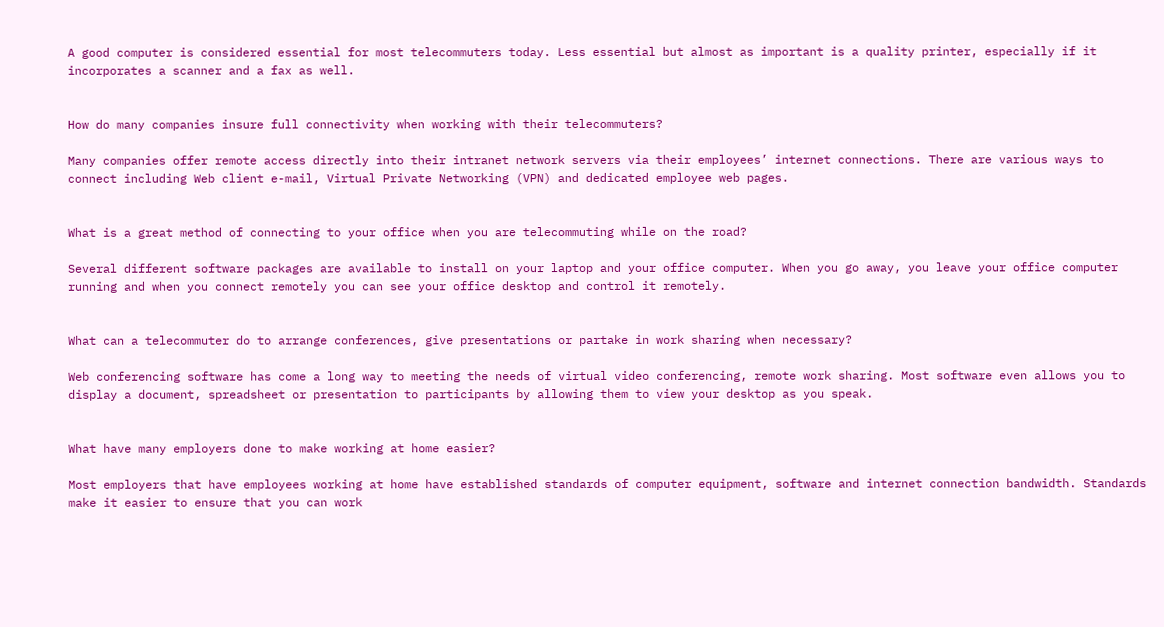A good computer is considered essential for most telecommuters today. Less essential but almost as important is a quality printer, especially if it incorporates a scanner and a fax as well.


How do many companies insure full connectivity when working with their telecommuters?

Many companies offer remote access directly into their intranet network servers via their employees’ internet connections. There are various ways to connect including Web client e-mail, Virtual Private Networking (VPN) and dedicated employee web pages.


What is a great method of connecting to your office when you are telecommuting while on the road?

Several different software packages are available to install on your laptop and your office computer. When you go away, you leave your office computer running and when you connect remotely you can see your office desktop and control it remotely.


What can a telecommuter do to arrange conferences, give presentations or partake in work sharing when necessary?

Web conferencing software has come a long way to meeting the needs of virtual video conferencing, remote work sharing. Most software even allows you to display a document, spreadsheet or presentation to participants by allowing them to view your desktop as you speak.


What have many employers done to make working at home easier?

Most employers that have employees working at home have established standards of computer equipment, software and internet connection bandwidth. Standards make it easier to ensure that you can work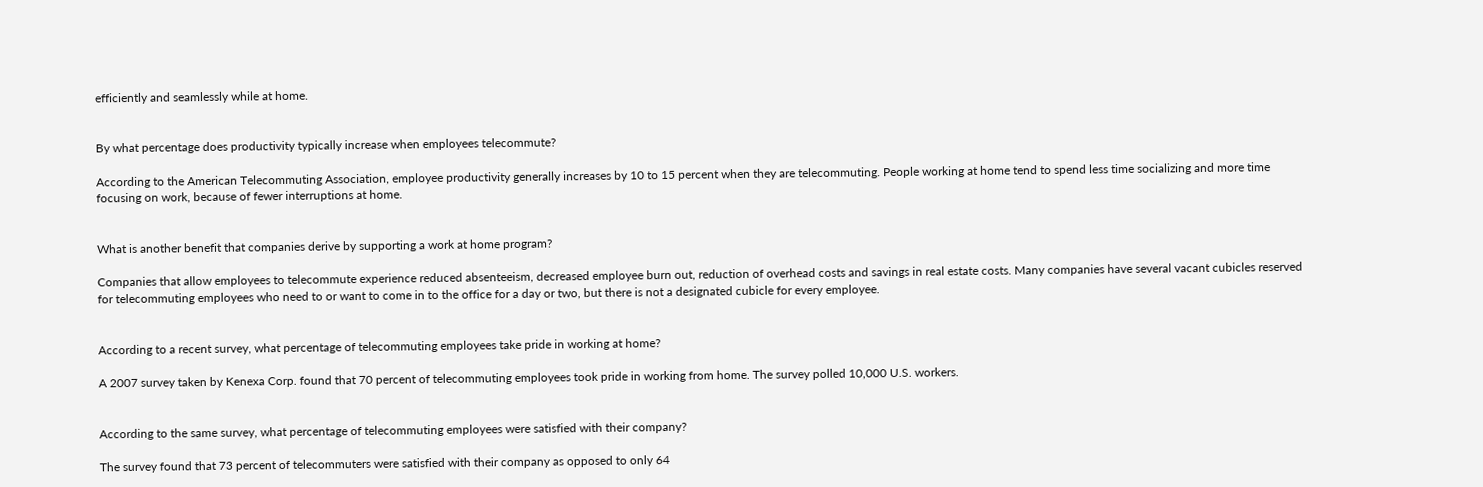efficiently and seamlessly while at home.


By what percentage does productivity typically increase when employees telecommute?

According to the American Telecommuting Association, employee productivity generally increases by 10 to 15 percent when they are telecommuting. People working at home tend to spend less time socializing and more time focusing on work, because of fewer interruptions at home.


What is another benefit that companies derive by supporting a work at home program?

Companies that allow employees to telecommute experience reduced absenteeism, decreased employee burn out, reduction of overhead costs and savings in real estate costs. Many companies have several vacant cubicles reserved for telecommuting employees who need to or want to come in to the office for a day or two, but there is not a designated cubicle for every employee.


According to a recent survey, what percentage of telecommuting employees take pride in working at home?

A 2007 survey taken by Kenexa Corp. found that 70 percent of telecommuting employees took pride in working from home. The survey polled 10,000 U.S. workers.


According to the same survey, what percentage of telecommuting employees were satisfied with their company?

The survey found that 73 percent of telecommuters were satisfied with their company as opposed to only 64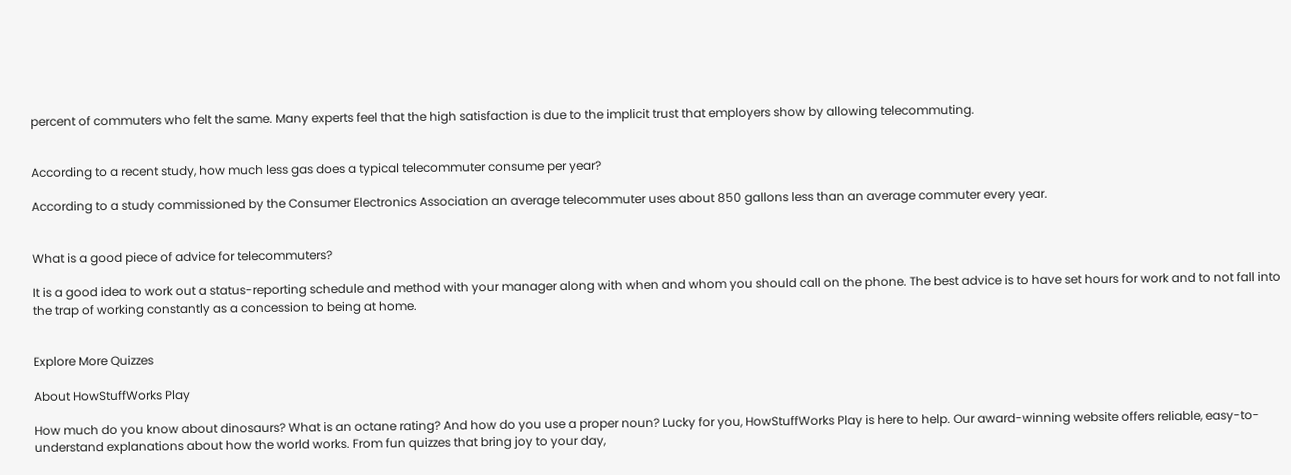percent of commuters who felt the same. Many experts feel that the high satisfaction is due to the implicit trust that employers show by allowing telecommuting.


According to a recent study, how much less gas does a typical telecommuter consume per year?

According to a study commissioned by the Consumer Electronics Association an average telecommuter uses about 850 gallons less than an average commuter every year.


What is a good piece of advice for telecommuters?

It is a good idea to work out a status-reporting schedule and method with your manager along with when and whom you should call on the phone. The best advice is to have set hours for work and to not fall into the trap of working constantly as a concession to being at home.


Explore More Quizzes

About HowStuffWorks Play

How much do you know about dinosaurs? What is an octane rating? And how do you use a proper noun? Lucky for you, HowStuffWorks Play is here to help. Our award-winning website offers reliable, easy-to-understand explanations about how the world works. From fun quizzes that bring joy to your day,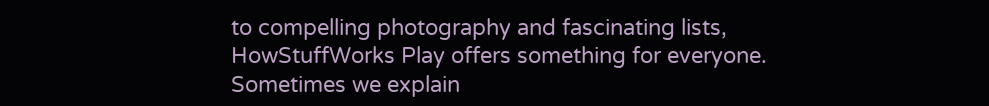to compelling photography and fascinating lists, HowStuffWorks Play offers something for everyone. Sometimes we explain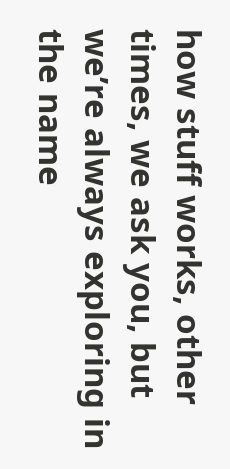how stuff works, other times, we ask you, but we’re always exploring in the name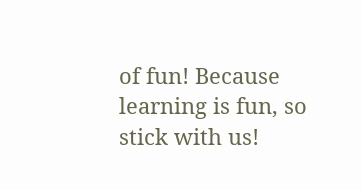of fun! Because learning is fun, so stick with us!